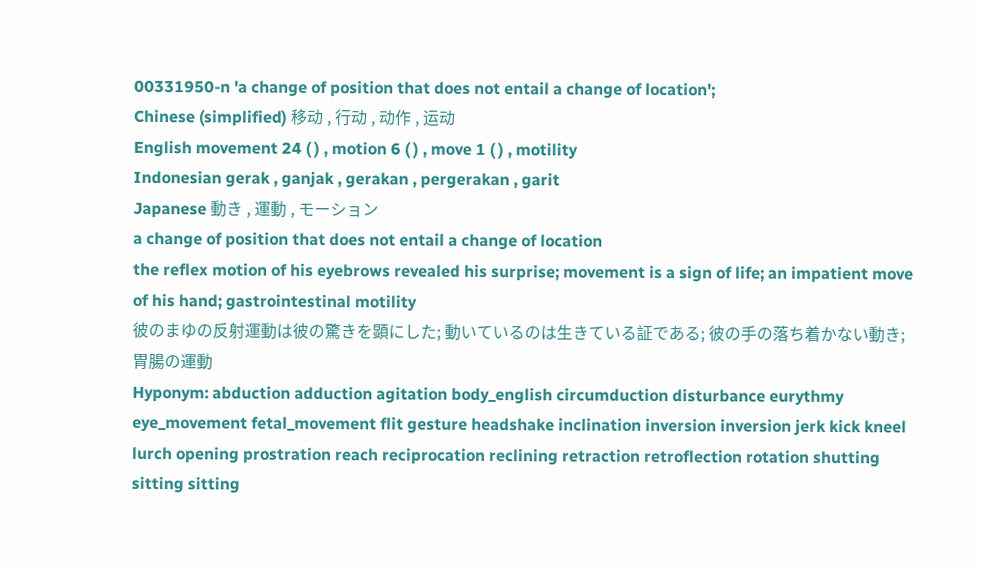00331950-n 'a change of position that does not entail a change of location';
Chinese (simplified) 移动 , 行动 , 动作 , 运动
English movement 24 ( ) , motion 6 ( ) , move 1 ( ) , motility
Indonesian gerak , ganjak , gerakan , pergerakan , garit
Japanese 動き , 運動 , モーション
a change of position that does not entail a change of location
the reflex motion of his eyebrows revealed his surprise; movement is a sign of life; an impatient move of his hand; gastrointestinal motility
彼のまゆの反射運動は彼の驚きを顕にした; 動いているのは生きている証である; 彼の手の落ち着かない動き; 胃腸の運動
Hyponym: abduction adduction agitation body_english circumduction disturbance eurythmy eye_movement fetal_movement flit gesture headshake inclination inversion inversion jerk kick kneel lurch opening prostration reach reciprocation reclining retraction retroflection rotation shutting sitting sitting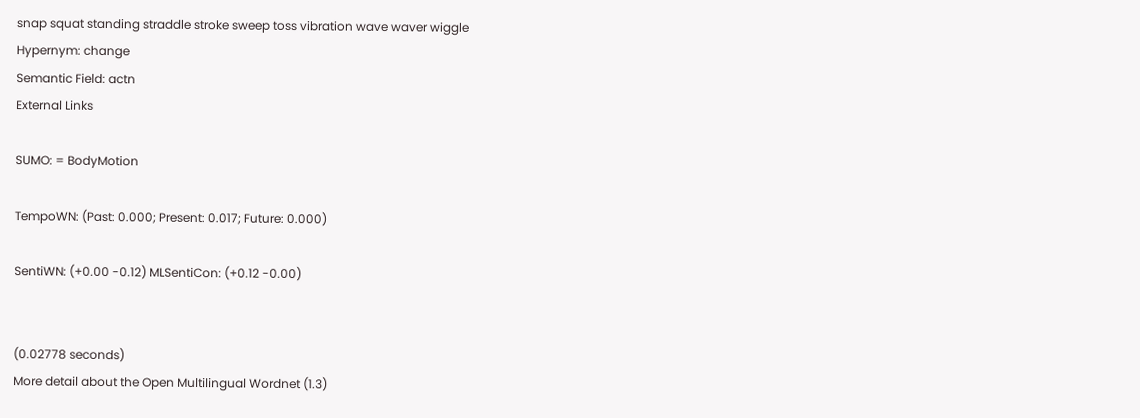snap squat standing straddle stroke sweep toss vibration wave waver wiggle
Hypernym: change
Semantic Field: actn
External Links

SUMO: = BodyMotion

TempoWN: (Past: 0.000; Present: 0.017; Future: 0.000)

SentiWN: (+0.00 -0.12) MLSentiCon: (+0.12 -0.00)


(0.02778 seconds)
More detail about the Open Multilingual Wordnet (1.3)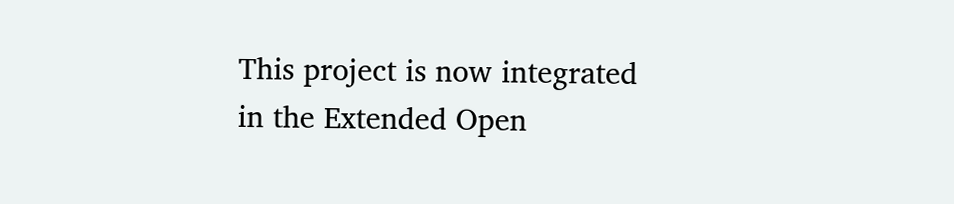This project is now integrated in the Extended Open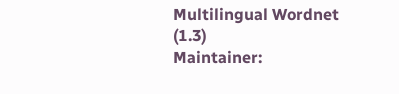Multilingual Wordnet (1.3)
Maintainer: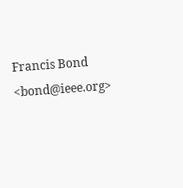Francis Bond <bond@ieee.org>